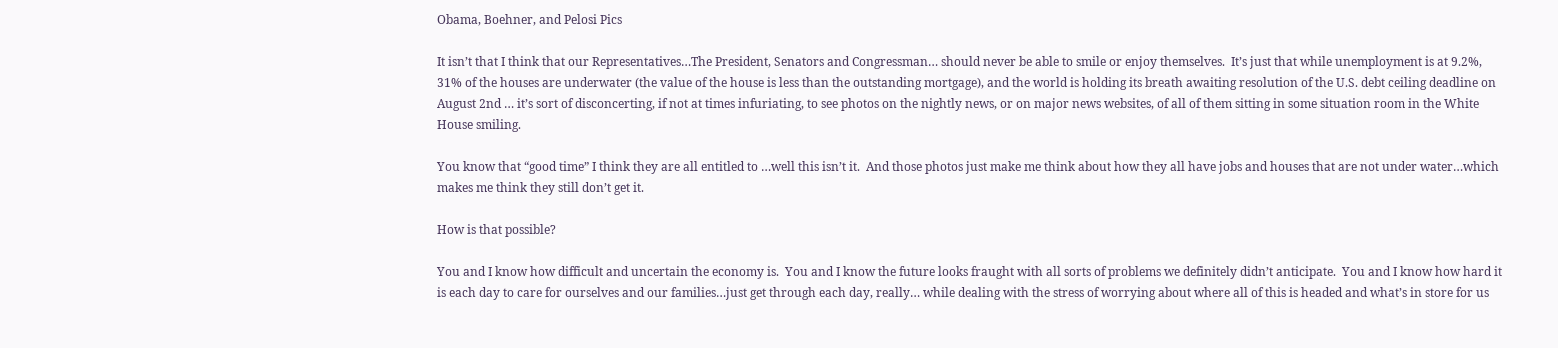Obama, Boehner, and Pelosi Pics

It isn’t that I think that our Representatives…The President, Senators and Congressman… should never be able to smile or enjoy themselves.  It’s just that while unemployment is at 9.2%, 31% of the houses are underwater (the value of the house is less than the outstanding mortgage), and the world is holding its breath awaiting resolution of the U.S. debt ceiling deadline on August 2nd … it’s sort of disconcerting, if not at times infuriating, to see photos on the nightly news, or on major news websites, of all of them sitting in some situation room in the White House smiling.

You know that “good time” I think they are all entitled to …well this isn’t it.  And those photos just make me think about how they all have jobs and houses that are not under water…which makes me think they still don’t get it.

How is that possible?

You and I know how difficult and uncertain the economy is.  You and I know the future looks fraught with all sorts of problems we definitely didn’t anticipate.  You and I know how hard it is each day to care for ourselves and our families…just get through each day, really… while dealing with the stress of worrying about where all of this is headed and what’s in store for us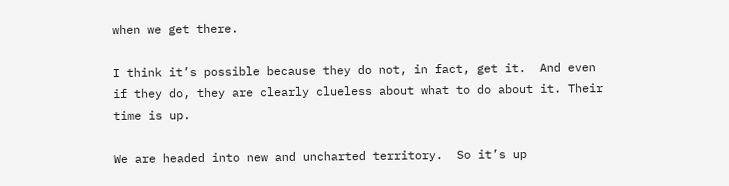when we get there.

I think it’s possible because they do not, in fact, get it.  And even if they do, they are clearly clueless about what to do about it. Their time is up.

We are headed into new and uncharted territory.  So it’s up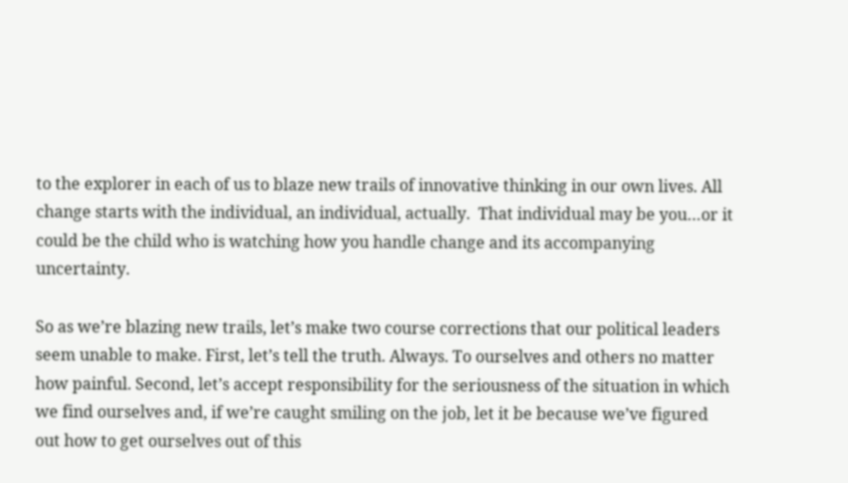to the explorer in each of us to blaze new trails of innovative thinking in our own lives. All change starts with the individual, an individual, actually.  That individual may be you…or it could be the child who is watching how you handle change and its accompanying uncertainty.

So as we’re blazing new trails, let’s make two course corrections that our political leaders seem unable to make. First, let’s tell the truth. Always. To ourselves and others no matter how painful. Second, let’s accept responsibility for the seriousness of the situation in which we find ourselves and, if we’re caught smiling on the job, let it be because we’ve figured out how to get ourselves out of this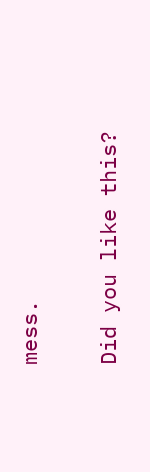mess.

Did you like this?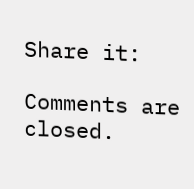Share it:

Comments are closed.